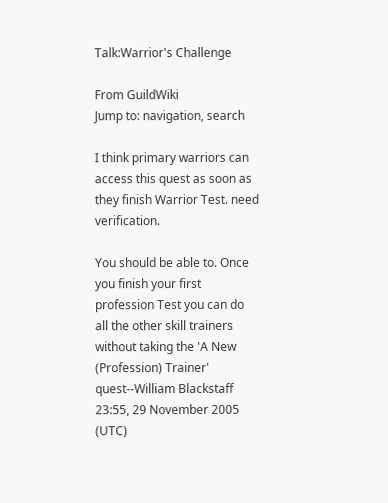Talk:Warrior's Challenge

From GuildWiki
Jump to: navigation, search

I think primary warriors can access this quest as soon as they finish Warrior Test. need verification.

You should be able to. Once you finish your first profession Test you can do all the other skill trainers without taking the 'A New (Profession) Trainer' quest--William Blackstaff 23:55, 29 November 2005 (UTC)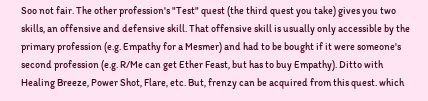Soo not fair. The other profession's "Test" quest (the third quest you take) gives you two skills, an offensive and defensive skill. That offensive skill is usually only accessible by the primary profession (e.g. Empathy for a Mesmer) and had to be bought if it were someone's second profession (e.g. R/Me can get Ether Feast, but has to buy Empathy). Ditto with Healing Breeze, Power Shot, Flare, etc. But, frenzy can be acquired from this quest. which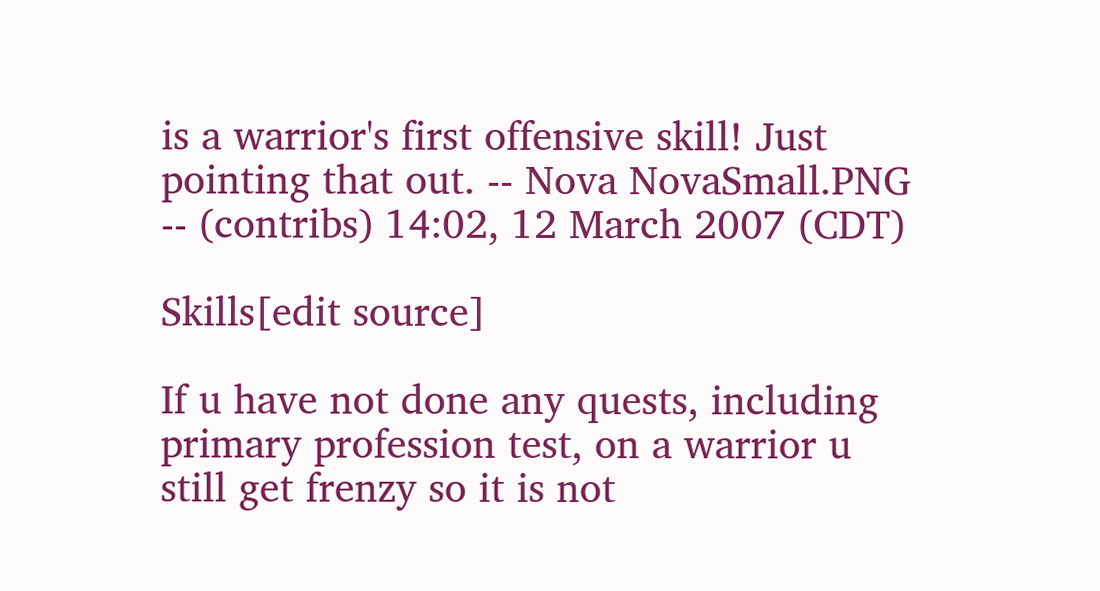is a warrior's first offensive skill! Just pointing that out. -- Nova NovaSmall.PNG -- (contribs) 14:02, 12 March 2007 (CDT)

Skills[edit source]

If u have not done any quests, including primary profession test, on a warrior u still get frenzy so it is not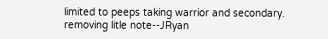limited to peeps taking warrior and secondary. removing litle note--JRyan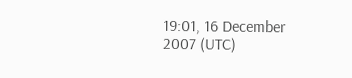19:01, 16 December 2007 (UTC)